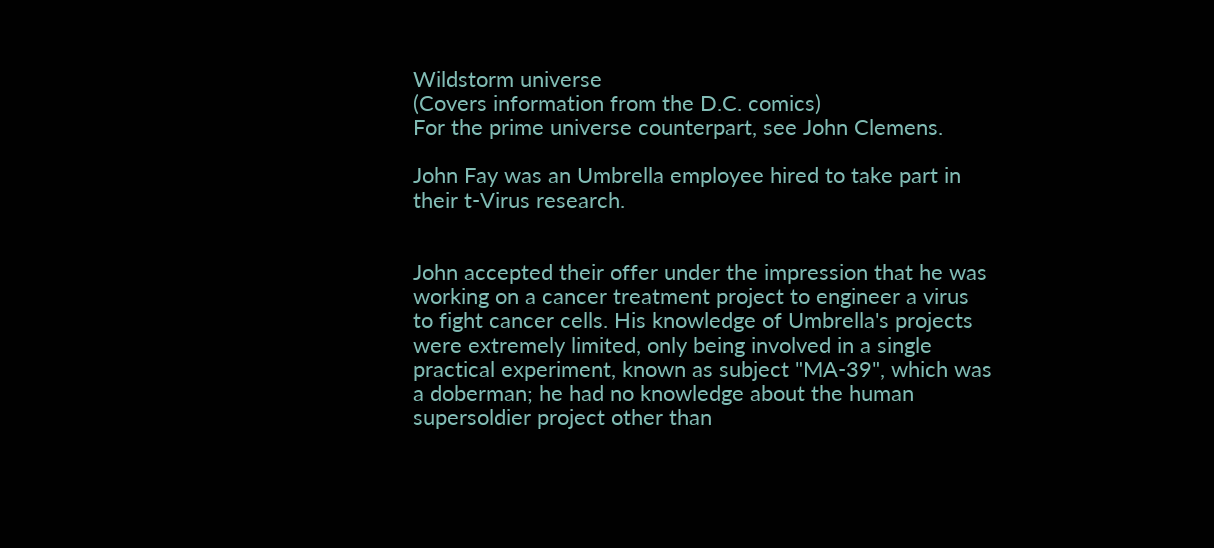Wildstorm universe
(Covers information from the D.C. comics)
For the prime universe counterpart, see John Clemens.

John Fay was an Umbrella employee hired to take part in their t-Virus research.


John accepted their offer under the impression that he was working on a cancer treatment project to engineer a virus to fight cancer cells. His knowledge of Umbrella's projects were extremely limited, only being involved in a single practical experiment, known as subject "MA-39", which was a doberman; he had no knowledge about the human supersoldier project other than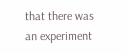that there was an experiment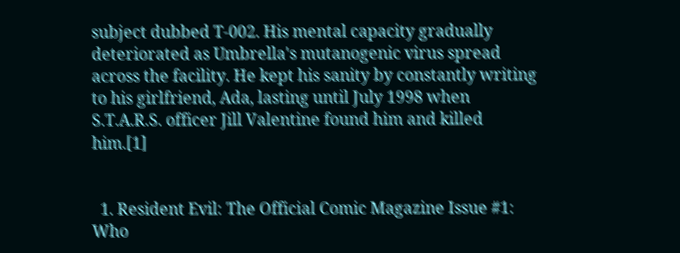subject dubbed T-002. His mental capacity gradually deteriorated as Umbrella's mutanogenic virus spread across the facility. He kept his sanity by constantly writing to his girlfriend, Ada, lasting until July 1998 when S.T.A.R.S. officer Jill Valentine found him and killed him.[1]


  1. Resident Evil: The Official Comic Magazine Issue #1: Who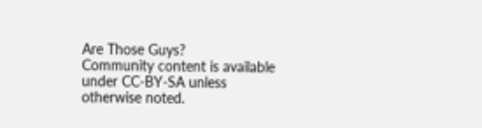Are Those Guys?
Community content is available under CC-BY-SA unless otherwise noted.